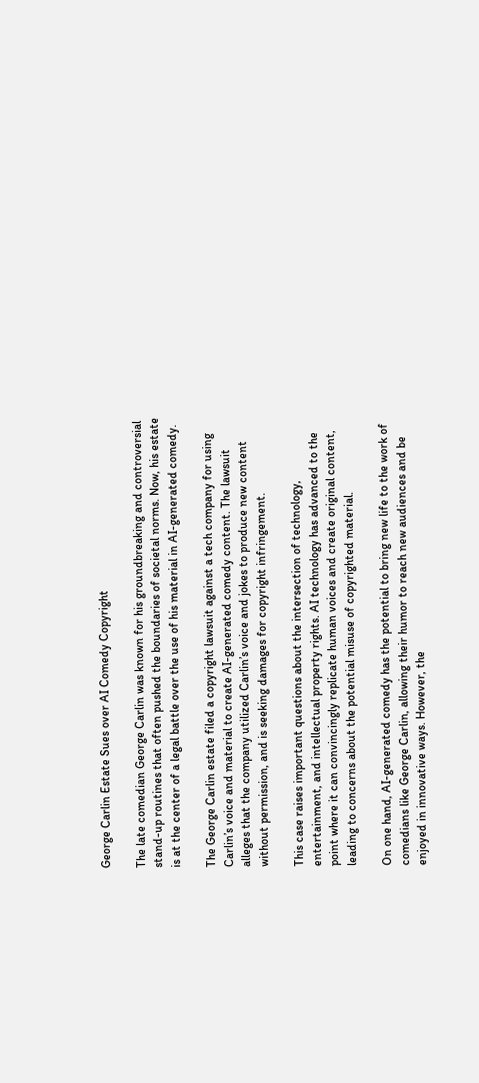George Carlin Estate Sues over AI Comedy Copyright

The late comedian George Carlin was known for his groundbreaking and controversial stand-up routines that often pushed the boundaries of societal norms. Now, his estate is at the center of a legal battle over the use of his material in AI-generated comedy.

The George Carlin estate filed a copyright lawsuit against a tech company for using Carlin’s voice and material to create AI-generated comedy content. The lawsuit alleges that the company utilized Carlin’s voice and jokes to produce new content without permission, and is seeking damages for copyright infringement.

This case raises important questions about the intersection of technology, entertainment, and intellectual property rights. AI technology has advanced to the point where it can convincingly replicate human voices and create original content, leading to concerns about the potential misuse of copyrighted material.

On one hand, AI-generated comedy has the potential to bring new life to the work of comedians like George Carlin, allowing their humor to reach new audiences and be enjoyed in innovative ways. However, the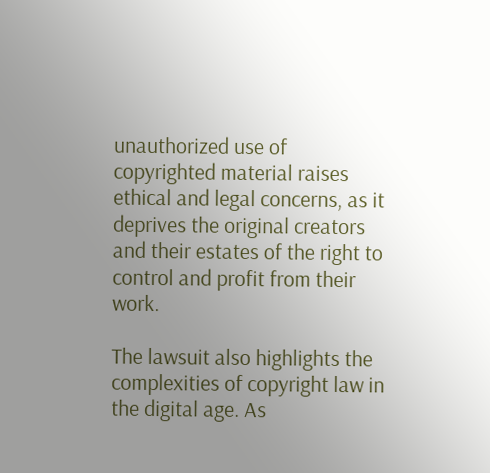unauthorized use of copyrighted material raises ethical and legal concerns, as it deprives the original creators and their estates of the right to control and profit from their work.

The lawsuit also highlights the complexities of copyright law in the digital age. As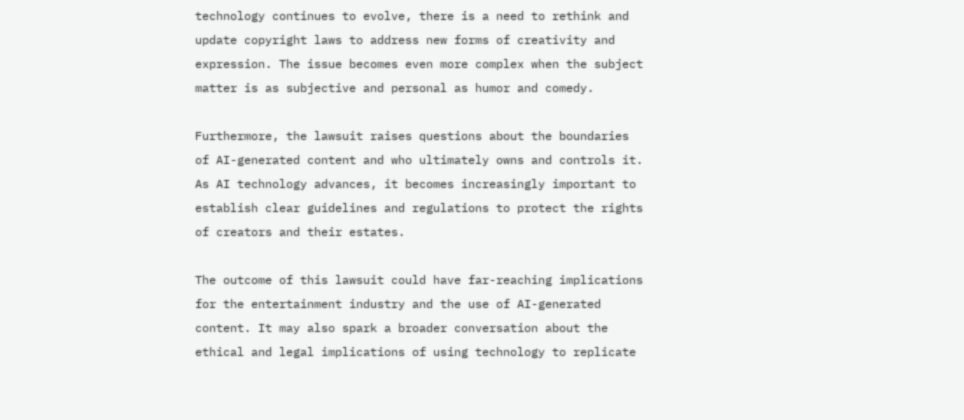technology continues to evolve, there is a need to rethink and update copyright laws to address new forms of creativity and expression. The issue becomes even more complex when the subject matter is as subjective and personal as humor and comedy.

Furthermore, the lawsuit raises questions about the boundaries of AI-generated content and who ultimately owns and controls it. As AI technology advances, it becomes increasingly important to establish clear guidelines and regulations to protect the rights of creators and their estates.

The outcome of this lawsuit could have far-reaching implications for the entertainment industry and the use of AI-generated content. It may also spark a broader conversation about the ethical and legal implications of using technology to replicate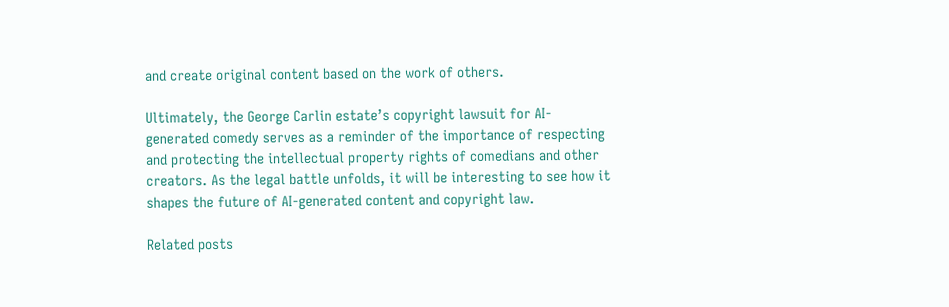and create original content based on the work of others.

Ultimately, the George Carlin estate’s copyright lawsuit for AI-generated comedy serves as a reminder of the importance of respecting and protecting the intellectual property rights of comedians and other creators. As the legal battle unfolds, it will be interesting to see how it shapes the future of AI-generated content and copyright law.

Related posts